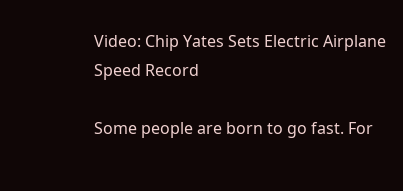Video: Chip Yates Sets Electric Airplane Speed Record

Some people are born to go fast. For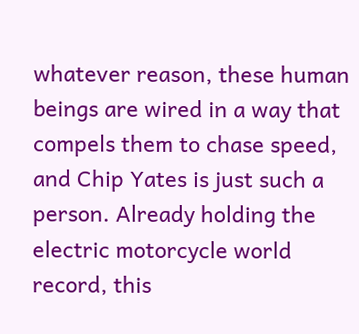whatever reason, these human beings are wired in a way that compels them to chase speed, and Chip Yates is just such a person. Already holding the electric motorcycle world record, this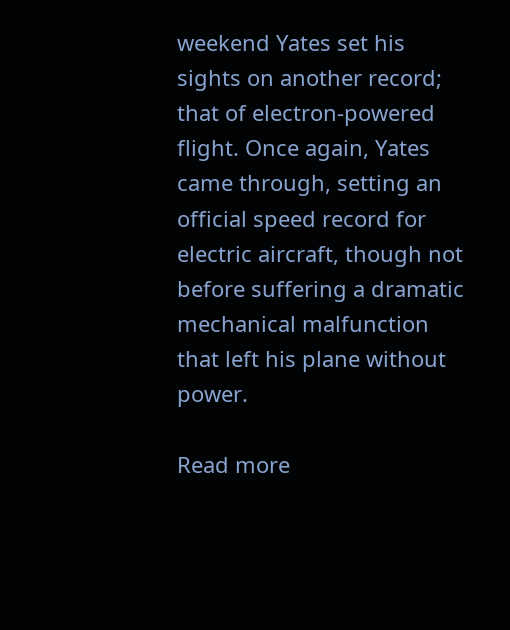weekend Yates set his sights on another record; that of electron-powered flight. Once again, Yates came through, setting an official speed record for electric aircraft, though not before suffering a dramatic mechanical malfunction that left his plane without power.

Read more